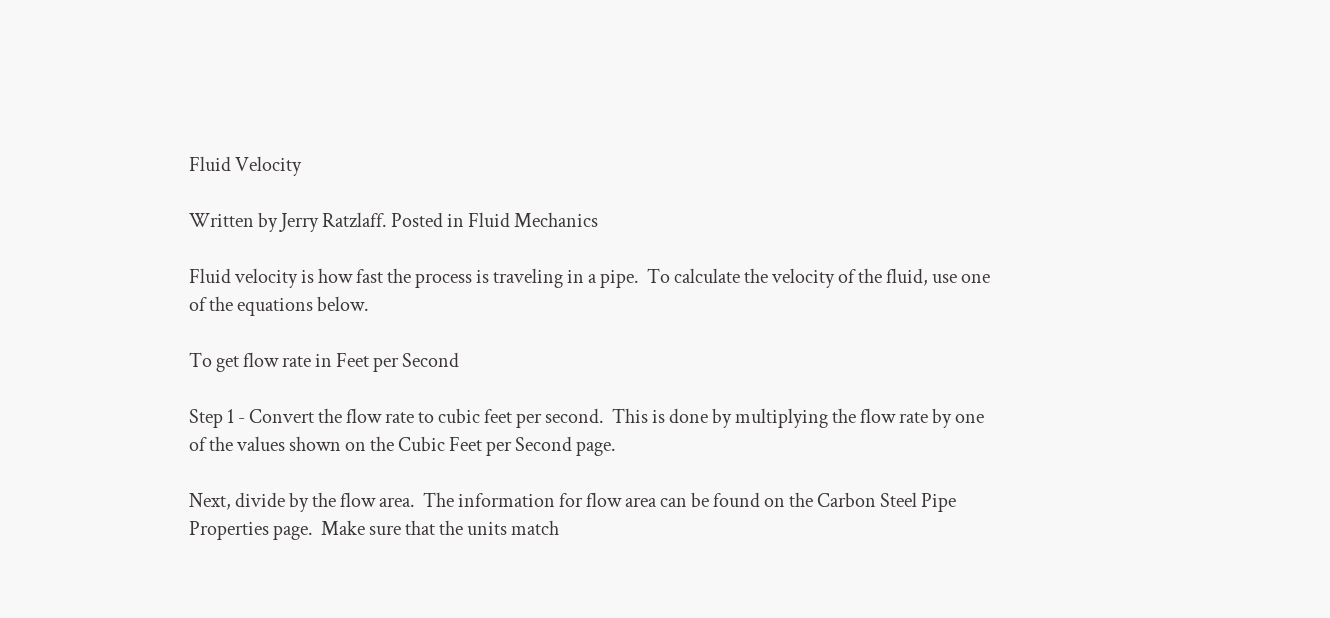Fluid Velocity

Written by Jerry Ratzlaff. Posted in Fluid Mechanics

Fluid velocity is how fast the process is traveling in a pipe.  To calculate the velocity of the fluid, use one of the equations below.

To get flow rate in Feet per Second

Step 1 - Convert the flow rate to cubic feet per second.  This is done by multiplying the flow rate by one of the values shown on the Cubic Feet per Second page.

Next, divide by the flow area.  The information for flow area can be found on the Carbon Steel Pipe Properties page.  Make sure that the units match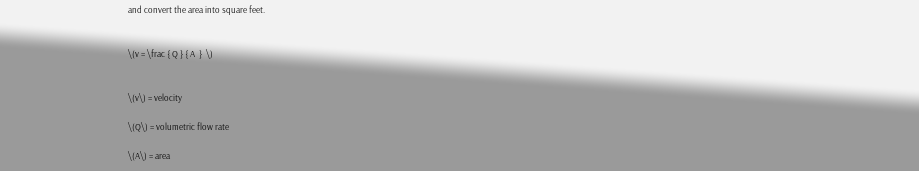and convert the area into square feet.


\(v = \frac { Q } { A  }  \)


\(v\) = velocity

\(Q\) = volumetric flow rate

\(A\) = area